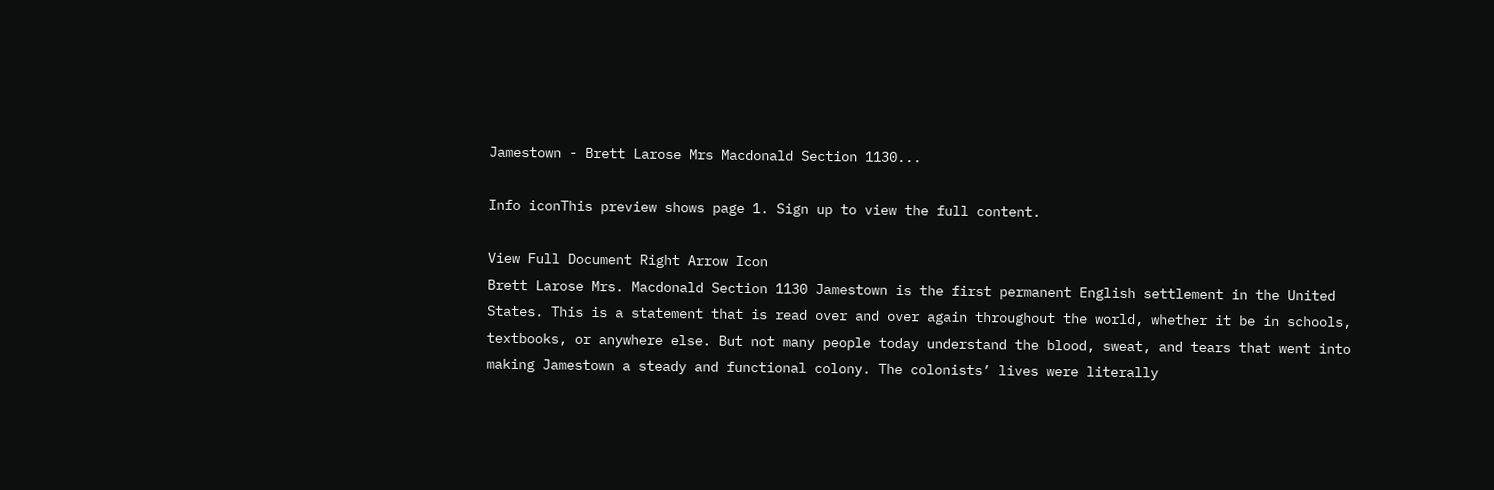Jamestown - Brett Larose Mrs Macdonald Section 1130...

Info iconThis preview shows page 1. Sign up to view the full content.

View Full Document Right Arrow Icon
Brett Larose Mrs. Macdonald Section 1130 Jamestown is the first permanent English settlement in the United States. This is a statement that is read over and over again throughout the world, whether it be in schools, textbooks, or anywhere else. But not many people today understand the blood, sweat, and tears that went into making Jamestown a steady and functional colony. The colonists’ lives were literally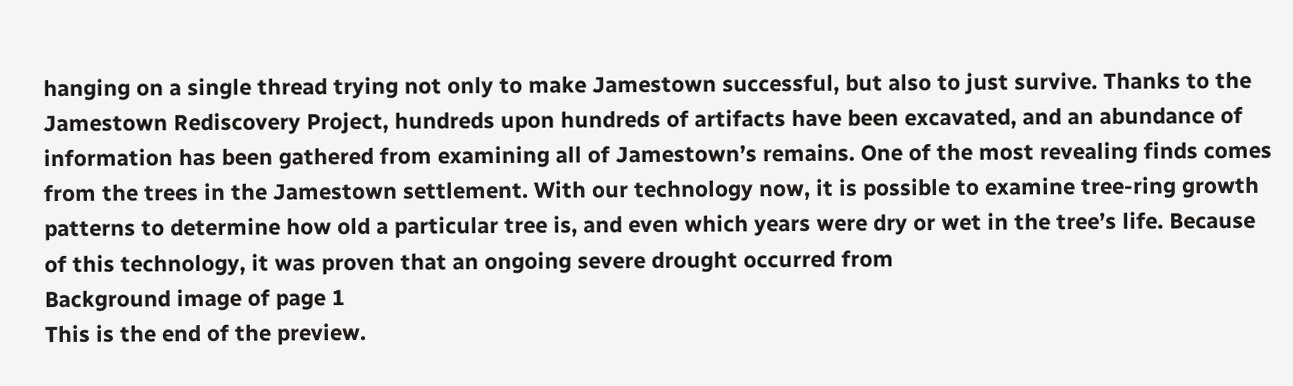hanging on a single thread trying not only to make Jamestown successful, but also to just survive. Thanks to the Jamestown Rediscovery Project, hundreds upon hundreds of artifacts have been excavated, and an abundance of information has been gathered from examining all of Jamestown’s remains. One of the most revealing finds comes from the trees in the Jamestown settlement. With our technology now, it is possible to examine tree-ring growth patterns to determine how old a particular tree is, and even which years were dry or wet in the tree’s life. Because of this technology, it was proven that an ongoing severe drought occurred from
Background image of page 1
This is the end of the preview.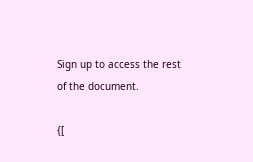Sign up to access the rest of the document.

{[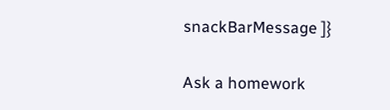snackBarMessage ]}

Ask a homework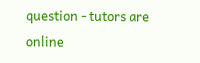question - tutors are online